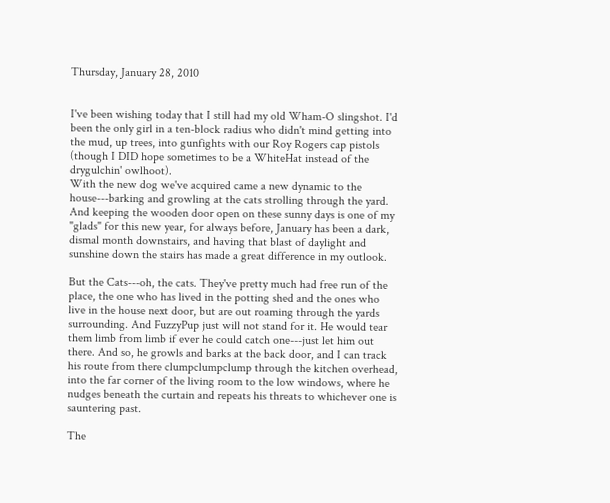Thursday, January 28, 2010


I've been wishing today that I still had my old Wham-O slingshot. I'd been the only girl in a ten-block radius who didn't mind getting into the mud, up trees, into gunfights with our Roy Rogers cap pistols (though I DID hope sometimes to be a WhiteHat instead of the drygulchin' owlhoot).
With the new dog we've acquired came a new dynamic to the house---barking and growling at the cats strolling through the yard. And keeping the wooden door open on these sunny days is one of my "glads" for this new year, for always before, January has been a dark, dismal month downstairs, and having that blast of daylight and sunshine down the stairs has made a great difference in my outlook.

But the Cats---oh, the cats. They've pretty much had free run of the place, the one who has lived in the potting shed and the ones who live in the house next door, but are out roaming through the yards surrounding. And FuzzyPup just will not stand for it. He would tear them limb from limb if ever he could catch one---just let him out there. And so, he growls and barks at the back door, and I can track his route from there clumpclumpclump through the kitchen overhead, into the far corner of the living room to the low windows, where he nudges beneath the curtain and repeats his threats to whichever one is sauntering past.

The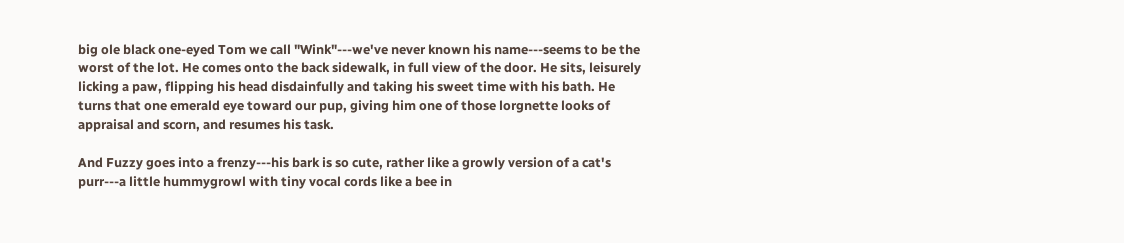big ole black one-eyed Tom we call "Wink"---we've never known his name---seems to be the worst of the lot. He comes onto the back sidewalk, in full view of the door. He sits, leisurely licking a paw, flipping his head disdainfully and taking his sweet time with his bath. He turns that one emerald eye toward our pup, giving him one of those lorgnette looks of appraisal and scorn, and resumes his task.

And Fuzzy goes into a frenzy---his bark is so cute, rather like a growly version of a cat's purr---a little hummygrowl with tiny vocal cords like a bee in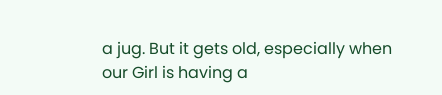a jug. But it gets old, especially when our Girl is having a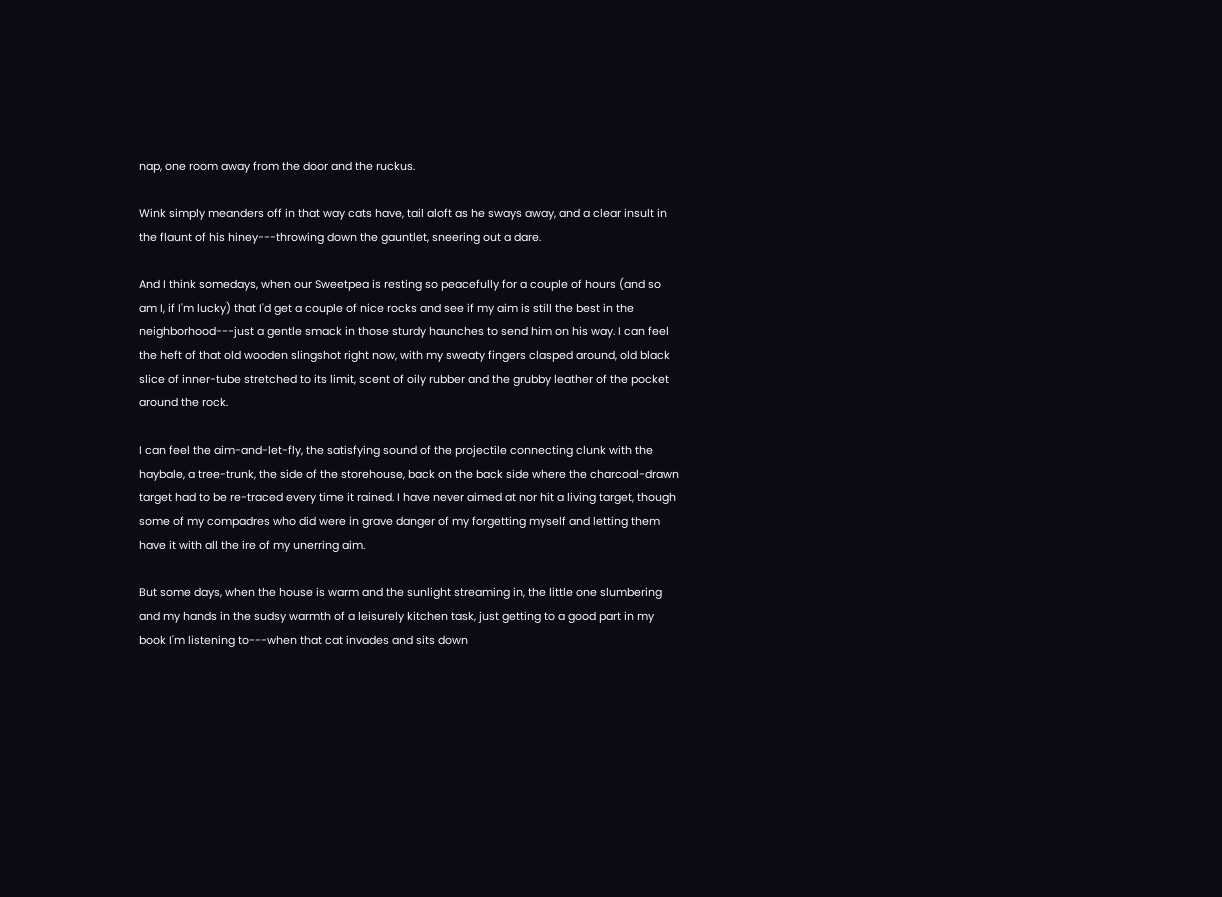nap, one room away from the door and the ruckus.

Wink simply meanders off in that way cats have, tail aloft as he sways away, and a clear insult in the flaunt of his hiney---throwing down the gauntlet, sneering out a dare.

And I think somedays, when our Sweetpea is resting so peacefully for a couple of hours (and so am I, if I'm lucky) that I'd get a couple of nice rocks and see if my aim is still the best in the neighborhood---just a gentle smack in those sturdy haunches to send him on his way. I can feel the heft of that old wooden slingshot right now, with my sweaty fingers clasped around, old black slice of inner-tube stretched to its limit, scent of oily rubber and the grubby leather of the pocket around the rock.

I can feel the aim-and-let-fly, the satisfying sound of the projectile connecting clunk with the haybale, a tree-trunk, the side of the storehouse, back on the back side where the charcoal-drawn target had to be re-traced every time it rained. I have never aimed at nor hit a living target, though some of my compadres who did were in grave danger of my forgetting myself and letting them have it with all the ire of my unerring aim.

But some days, when the house is warm and the sunlight streaming in, the little one slumbering and my hands in the sudsy warmth of a leisurely kitchen task, just getting to a good part in my book I'm listening to---when that cat invades and sits down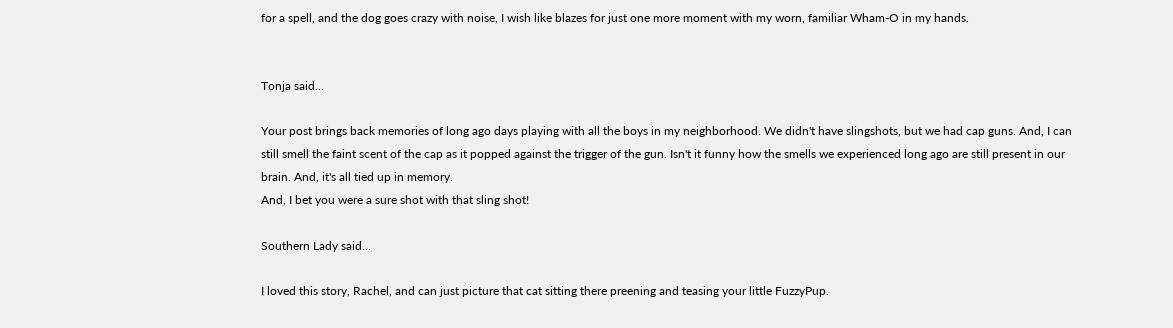for a spell, and the dog goes crazy with noise, I wish like blazes for just one more moment with my worn, familiar Wham-O in my hands.


Tonja said...

Your post brings back memories of long ago days playing with all the boys in my neighborhood. We didn't have slingshots, but we had cap guns. And, I can still smell the faint scent of the cap as it popped against the trigger of the gun. Isn't it funny how the smells we experienced long ago are still present in our brain. And, it's all tied up in memory.
And, I bet you were a sure shot with that sling shot!

Southern Lady said...

I loved this story, Rachel, and can just picture that cat sitting there preening and teasing your little FuzzyPup.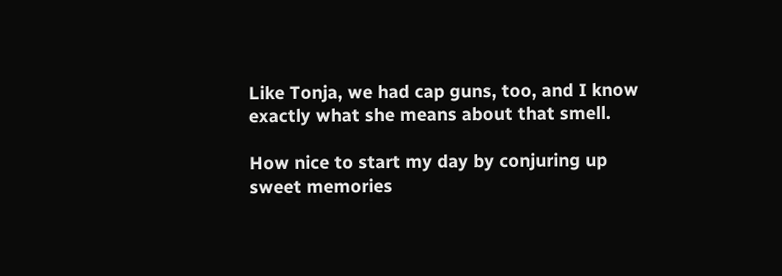Like Tonja, we had cap guns, too, and I know exactly what she means about that smell.

How nice to start my day by conjuring up sweet memories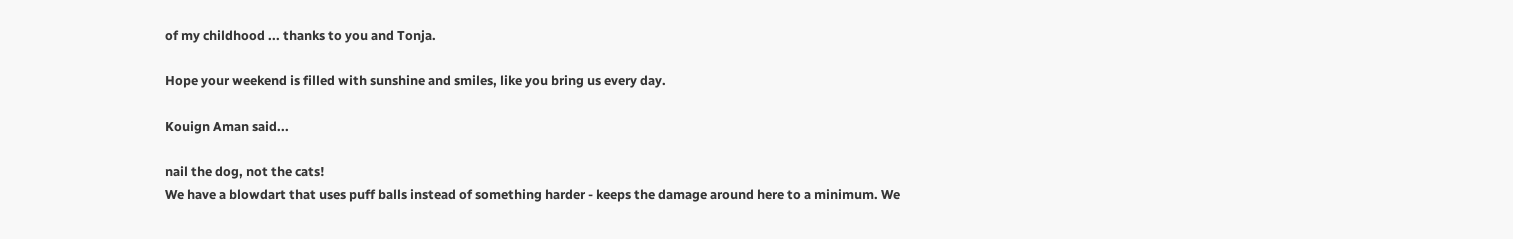of my childhood ... thanks to you and Tonja.

Hope your weekend is filled with sunshine and smiles, like you bring us every day.

Kouign Aman said...

nail the dog, not the cats!
We have a blowdart that uses puff balls instead of something harder - keeps the damage around here to a minimum. We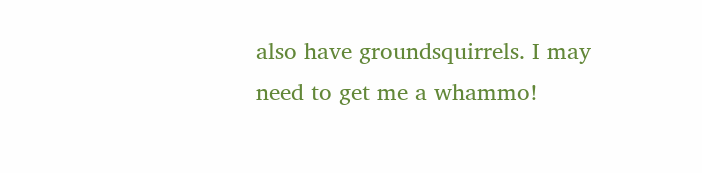also have groundsquirrels. I may need to get me a whammo!